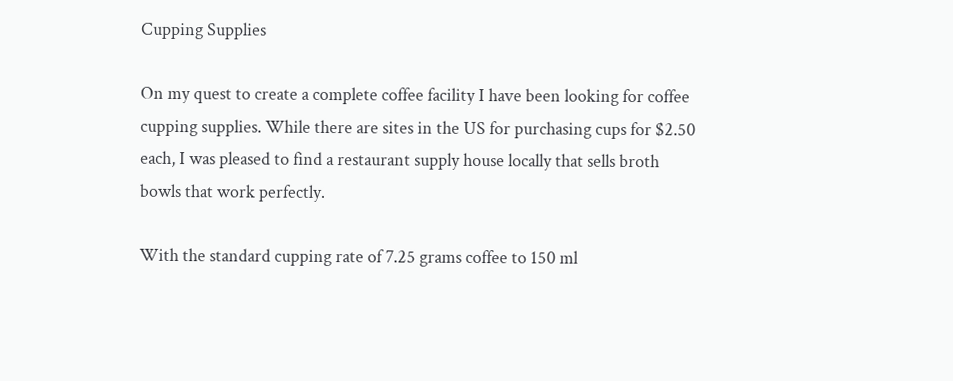Cupping Supplies

On my quest to create a complete coffee facility I have been looking for coffee cupping supplies. While there are sites in the US for purchasing cups for $2.50 each, I was pleased to find a restaurant supply house locally that sells broth bowls that work perfectly.

With the standard cupping rate of 7.25 grams coffee to 150 ml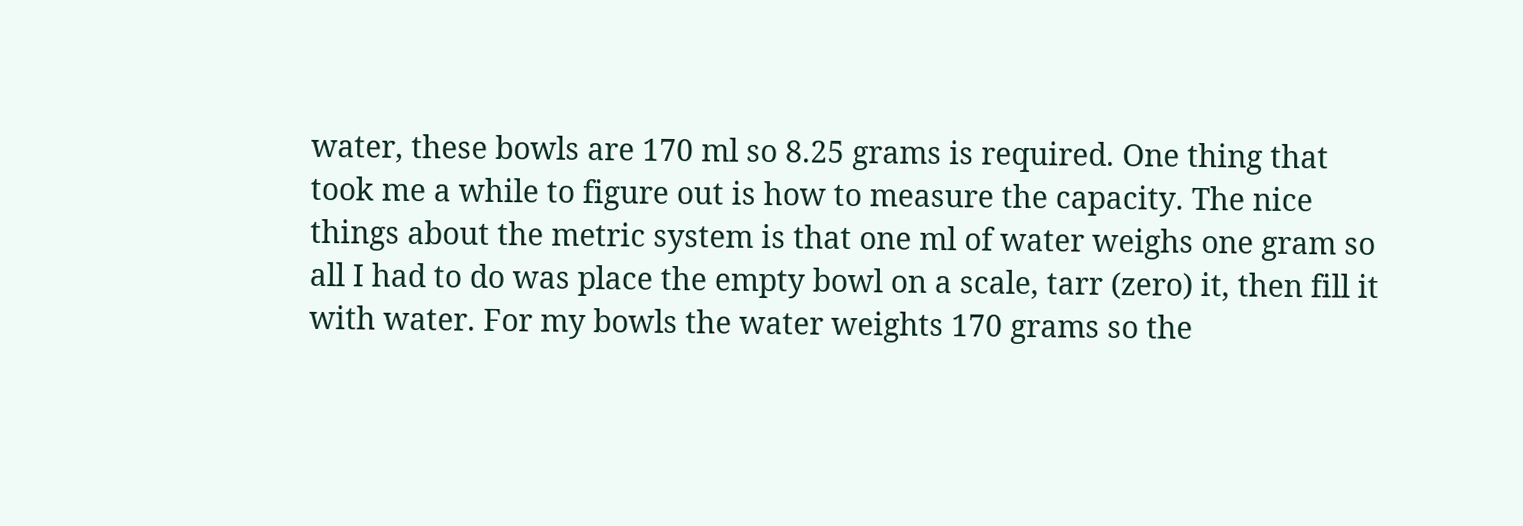water, these bowls are 170 ml so 8.25 grams is required. One thing that took me a while to figure out is how to measure the capacity. The nice things about the metric system is that one ml of water weighs one gram so all I had to do was place the empty bowl on a scale, tarr (zero) it, then fill it with water. For my bowls the water weights 170 grams so the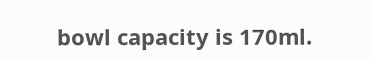bowl capacity is 170ml.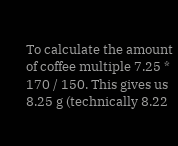To calculate the amount of coffee multiple 7.25 * 170 / 150. This gives us 8.25 g (technically 8.22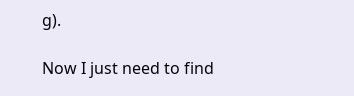g).

Now I just need to find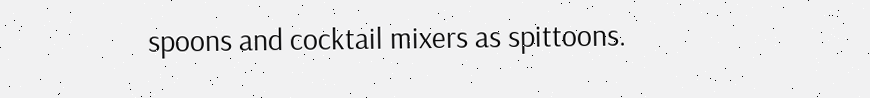spoons and cocktail mixers as spittoons.